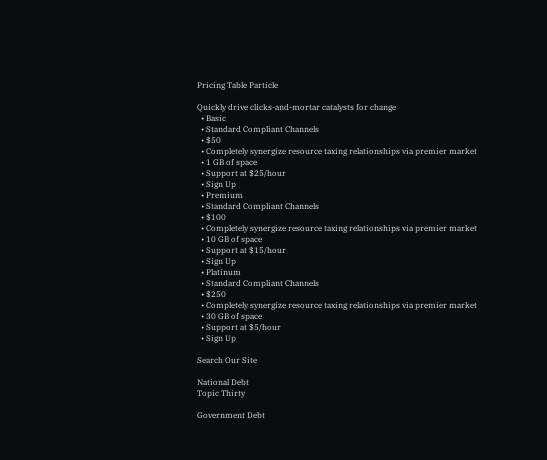Pricing Table Particle

Quickly drive clicks-and-mortar catalysts for change
  • Basic
  • Standard Compliant Channels
  • $50
  • Completely synergize resource taxing relationships via premier market
  • 1 GB of space
  • Support at $25/hour
  • Sign Up
  • Premium
  • Standard Compliant Channels
  • $100
  • Completely synergize resource taxing relationships via premier market
  • 10 GB of space
  • Support at $15/hour
  • Sign Up
  • Platinum
  • Standard Compliant Channels
  • $250
  • Completely synergize resource taxing relationships via premier market
  • 30 GB of space
  • Support at $5/hour
  • Sign Up

Search Our Site

National Debt
Topic Thirty

Government Debt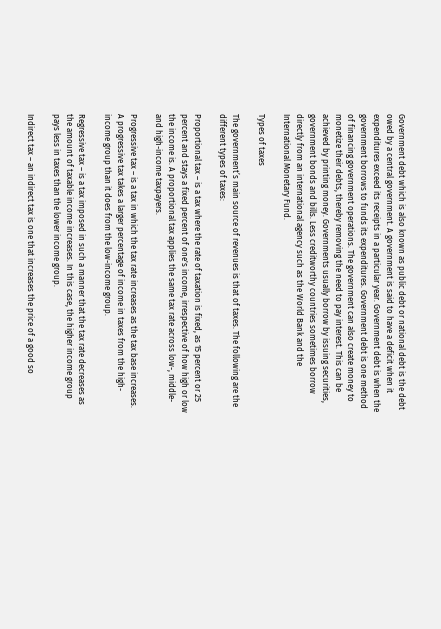Government debt which is also known as public debt or national debt is the debt owed by a central government. A government is said to have a deficit when it expenditures exceed its receipts in a particular year. Government debt is when the government borrows to funds its expenditures. Government debt is one method of financing government operations. The government can also create money to monetize their debts, thereby removing the need to pay interest. This can be achieved by printing money. Governments usually borrow by issuing securities, government bonds and bills. Less creditworthy countries sometimes borrow directly from an international agency such as the World Bank and the International Monetary Fund.

Types of taxes

The government’s main source of revenues is that of taxes. The following are the different types of taxes:

Proportional tax – is a tax where the rate of taxation is fixed, as 15 percent or 25 percent and stays a fixed percent of one's income, irrespective of how high or low the income is. A proportional tax applies the same tax rate across low-, middle- and high-income taxpayers.

Progressive tax – is a tax in which the tax rate increases as the tax base increases. A progressive tax takes a larger percentage of income in taxes from the high-income group than it does from the low-income group.

Regressive tax – is a tax imposed in such a manner that the tax rate decreases as the amount of taxable income increases. In this case, the higher income group pays less in taxes than the lower income group.

Indirect tax – an indirect tax is one that increases the price of a good so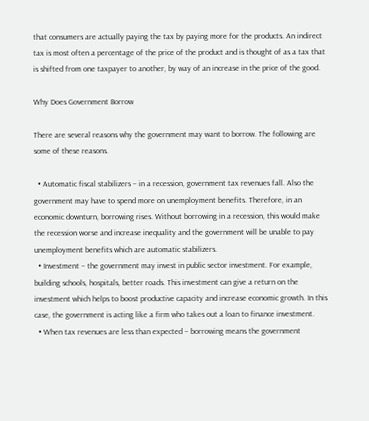that consumers are actually paying the tax by paying more for the products. An indirect tax is most often a percentage of the price of the product and is thought of as a tax that is shifted from one taxpayer to another, by way of an increase in the price of the good.

Why Does Government Borrow

There are several reasons why the government may want to borrow. The following are some of these reasons.

  • Automatic fiscal stabilizers – in a recession, government tax revenues fall. Also the government may have to spend more on unemployment benefits. Therefore, in an economic downturn, borrowing rises. Without borrowing in a recession, this would make the recession worse and increase inequality and the government will be unable to pay unemployment benefits which are automatic stabilizers.
  • Investment – the government may invest in public sector investment. For example, building schools, hospitals, better roads. This investment can give a return on the investment which helps to boost productive capacity and increase economic growth. In this case, the government is acting like a firm who takes out a loan to finance investment.
  • When tax revenues are less than expected – borrowing means the government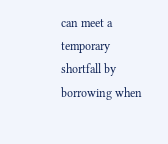can meet a temporary shortfall by borrowing when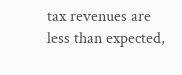tax revenues are less than expected,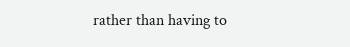rather than having to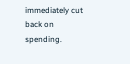immediately cut back on spending.